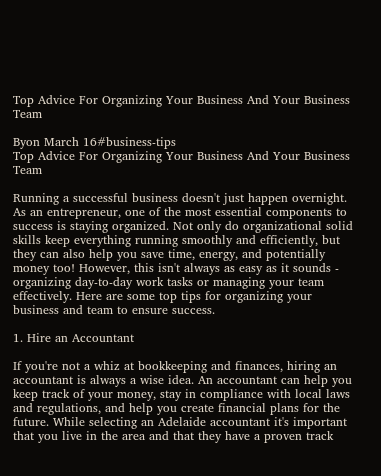Top Advice For Organizing Your Business And Your Business Team

Byon March 16#business-tips
Top Advice For Organizing Your Business And Your Business Team

Running a successful business doesn't just happen overnight. As an entrepreneur, one of the most essential components to success is staying organized. Not only do organizational solid skills keep everything running smoothly and efficiently, but they can also help you save time, energy, and potentially money too! However, this isn't always as easy as it sounds - organizing day-to-day work tasks or managing your team effectively. Here are some top tips for organizing your business and team to ensure success.

1. Hire an Accountant

If you're not a whiz at bookkeeping and finances, hiring an accountant is always a wise idea. An accountant can help you keep track of your money, stay in compliance with local laws and regulations, and help you create financial plans for the future. While selecting an Adelaide accountant it's important that you live in the area and that they have a proven track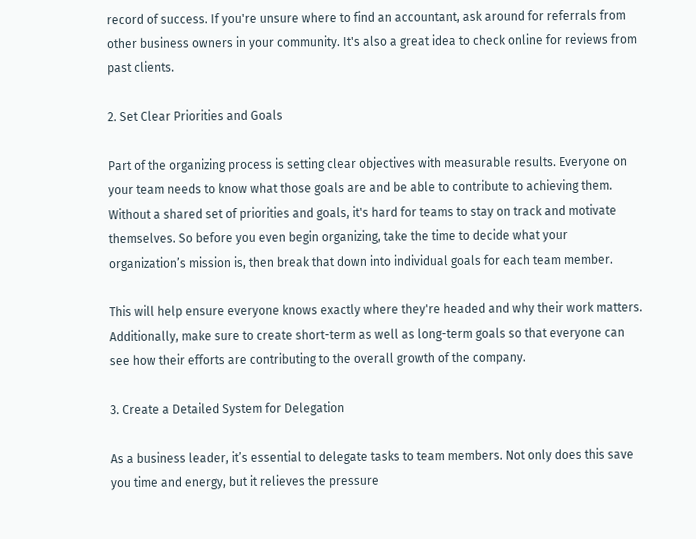record of success. If you're unsure where to find an accountant, ask around for referrals from other business owners in your community. It's also a great idea to check online for reviews from past clients.

2. Set Clear Priorities and Goals

Part of the organizing process is setting clear objectives with measurable results. Everyone on your team needs to know what those goals are and be able to contribute to achieving them. Without a shared set of priorities and goals, it's hard for teams to stay on track and motivate themselves. So before you even begin organizing, take the time to decide what your organization’s mission is, then break that down into individual goals for each team member.

This will help ensure everyone knows exactly where they're headed and why their work matters. Additionally, make sure to create short-term as well as long-term goals so that everyone can see how their efforts are contributing to the overall growth of the company.

3. Create a Detailed System for Delegation

As a business leader, it’s essential to delegate tasks to team members. Not only does this save you time and energy, but it relieves the pressure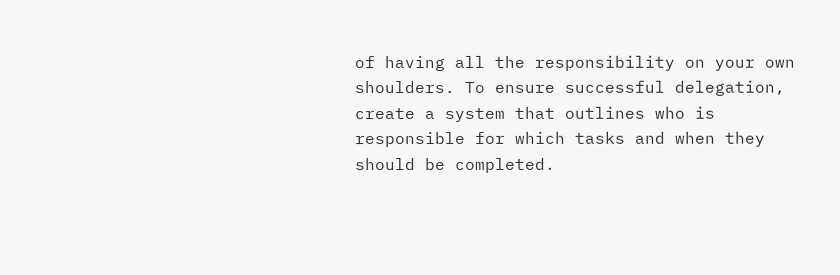of having all the responsibility on your own shoulders. To ensure successful delegation, create a system that outlines who is responsible for which tasks and when they should be completed.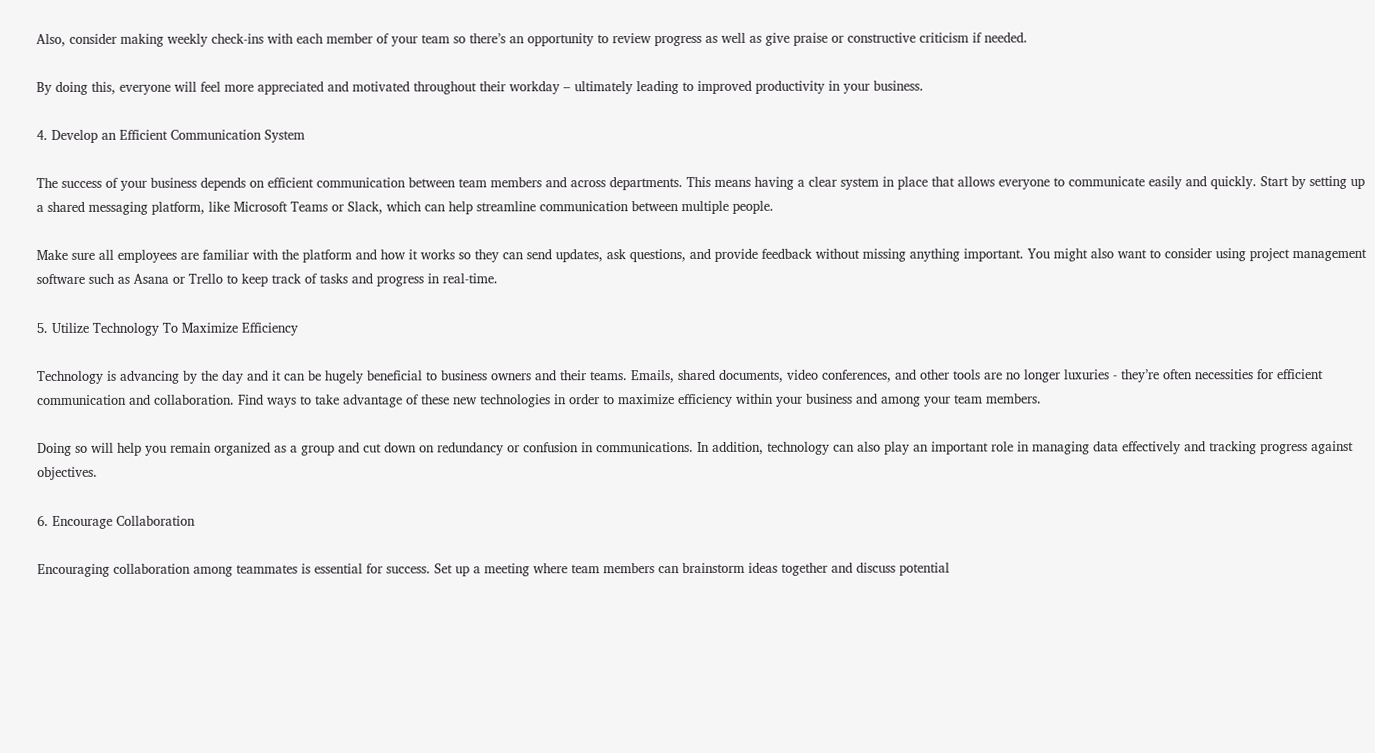Also, consider making weekly check-ins with each member of your team so there’s an opportunity to review progress as well as give praise or constructive criticism if needed.

By doing this, everyone will feel more appreciated and motivated throughout their workday – ultimately leading to improved productivity in your business.

4. Develop an Efficient Communication System

The success of your business depends on efficient communication between team members and across departments. This means having a clear system in place that allows everyone to communicate easily and quickly. Start by setting up a shared messaging platform, like Microsoft Teams or Slack, which can help streamline communication between multiple people.

Make sure all employees are familiar with the platform and how it works so they can send updates, ask questions, and provide feedback without missing anything important. You might also want to consider using project management software such as Asana or Trello to keep track of tasks and progress in real-time.

5. Utilize Technology To Maximize Efficiency

Technology is advancing by the day and it can be hugely beneficial to business owners and their teams. Emails, shared documents, video conferences, and other tools are no longer luxuries - they’re often necessities for efficient communication and collaboration. Find ways to take advantage of these new technologies in order to maximize efficiency within your business and among your team members.

Doing so will help you remain organized as a group and cut down on redundancy or confusion in communications. In addition, technology can also play an important role in managing data effectively and tracking progress against objectives.

6. Encourage Collaboration

Encouraging collaboration among teammates is essential for success. Set up a meeting where team members can brainstorm ideas together and discuss potential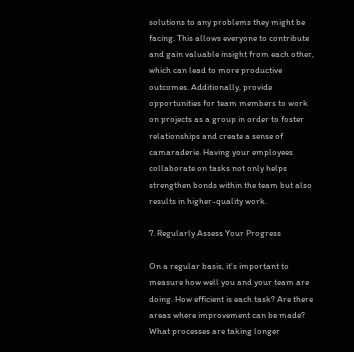solutions to any problems they might be facing. This allows everyone to contribute and gain valuable insight from each other, which can lead to more productive outcomes. Additionally, provide opportunities for team members to work on projects as a group in order to foster relationships and create a sense of camaraderie. Having your employees collaborate on tasks not only helps strengthen bonds within the team but also results in higher-quality work.

7. Regularly Assess Your Progress

On a regular basis, it's important to measure how well you and your team are doing. How efficient is each task? Are there areas where improvement can be made? What processes are taking longer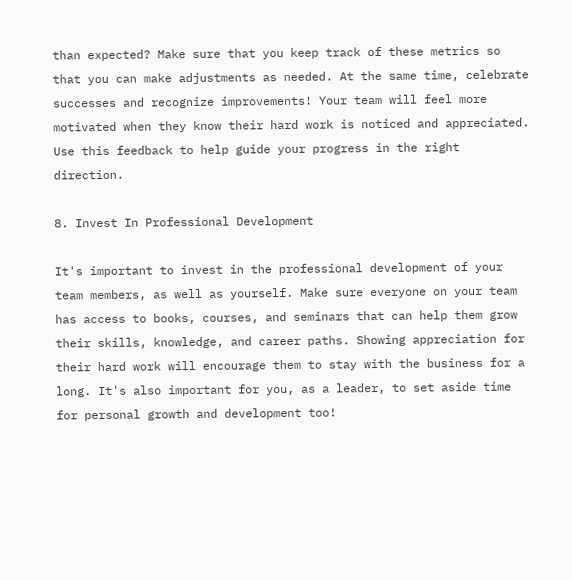than expected? Make sure that you keep track of these metrics so that you can make adjustments as needed. At the same time, celebrate successes and recognize improvements! Your team will feel more motivated when they know their hard work is noticed and appreciated. Use this feedback to help guide your progress in the right direction.

8. Invest In Professional Development

It's important to invest in the professional development of your team members, as well as yourself. Make sure everyone on your team has access to books, courses, and seminars that can help them grow their skills, knowledge, and career paths. Showing appreciation for their hard work will encourage them to stay with the business for a long. It's also important for you, as a leader, to set aside time for personal growth and development too!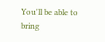You'll be able to bring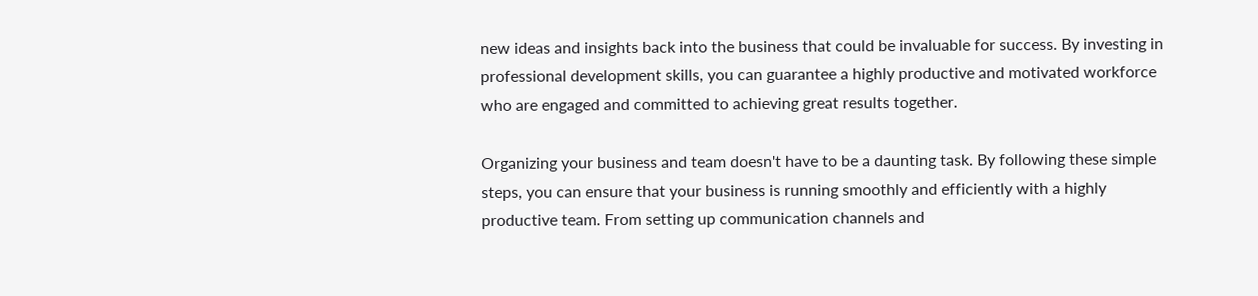new ideas and insights back into the business that could be invaluable for success. By investing in professional development skills, you can guarantee a highly productive and motivated workforce who are engaged and committed to achieving great results together.

Organizing your business and team doesn't have to be a daunting task. By following these simple steps, you can ensure that your business is running smoothly and efficiently with a highly productive team. From setting up communication channels and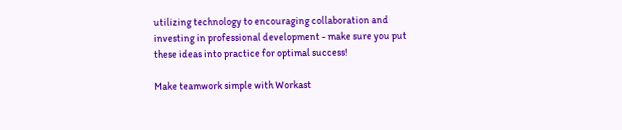utilizing technology to encouraging collaboration and investing in professional development - make sure you put these ideas into practice for optimal success!

Make teamwork simple with Workast